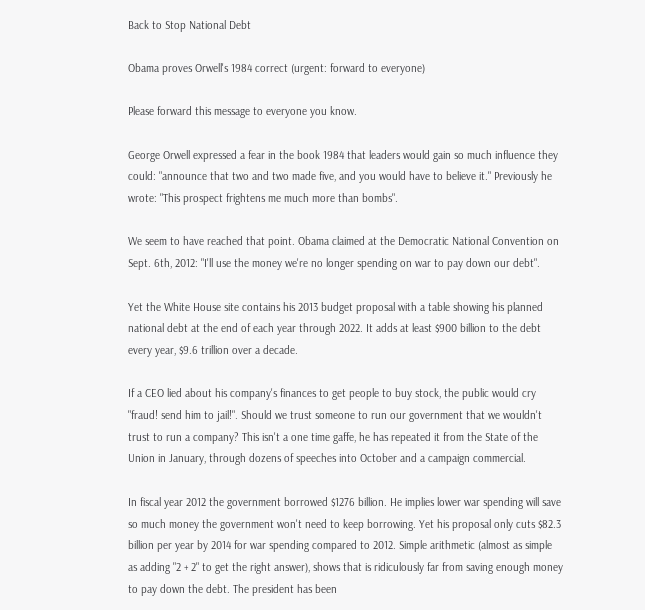Back to Stop National Debt

Obama proves Orwell's 1984 correct (urgent: forward to everyone)

Please forward this message to everyone you know.

George Orwell expressed a fear in the book 1984 that leaders would gain so much influence they could: "announce that two and two made five, and you would have to believe it." Previously he wrote: "This prospect frightens me much more than bombs".

We seem to have reached that point. Obama claimed at the Democratic National Convention on Sept. 6th, 2012: "I'll use the money we're no longer spending on war to pay down our debt".

Yet the White House site contains his 2013 budget proposal with a table showing his planned national debt at the end of each year through 2022. It adds at least $900 billion to the debt every year, $9.6 trillion over a decade.

If a CEO lied about his company's finances to get people to buy stock, the public would cry "fraud! send him to jail!". Should we trust someone to run our government that we wouldn't trust to run a company? This isn't a one time gaffe, he has repeated it from the State of the Union in January, through dozens of speeches into October and a campaign commercial.

In fiscal year 2012 the government borrowed $1276 billion. He implies lower war spending will save so much money the government won't need to keep borrowing. Yet his proposal only cuts $82.3 billion per year by 2014 for war spending compared to 2012. Simple arithmetic (almost as simple as adding "2 + 2" to get the right answer), shows that is ridiculously far from saving enough money to pay down the debt. The president has been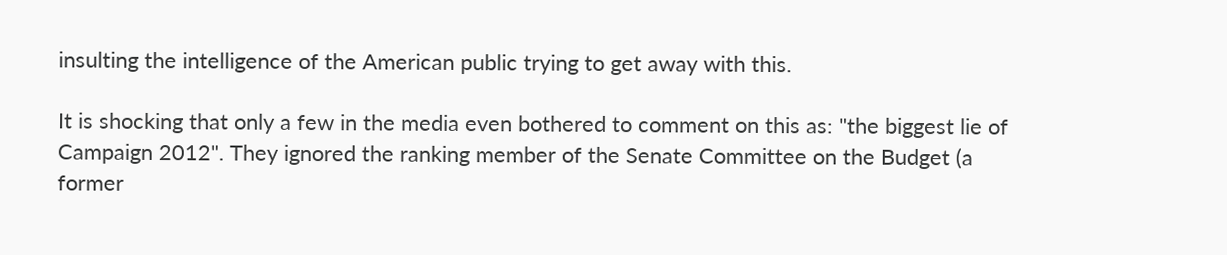insulting the intelligence of the American public trying to get away with this.

It is shocking that only a few in the media even bothered to comment on this as: "the biggest lie of Campaign 2012". They ignored the ranking member of the Senate Committee on the Budget (a former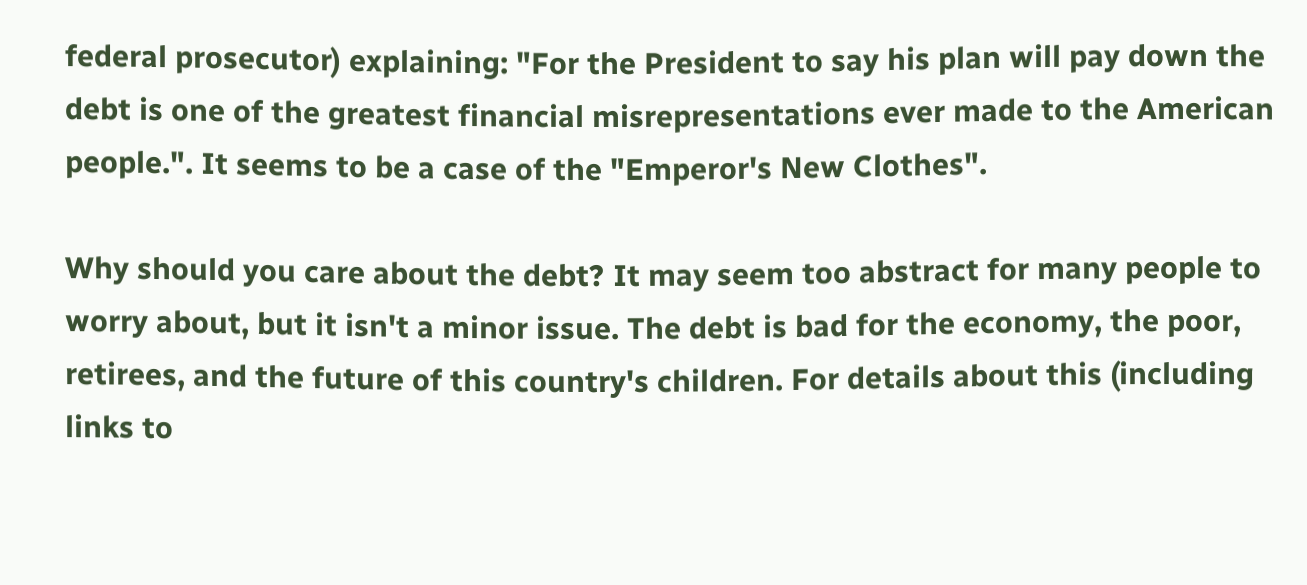federal prosecutor) explaining: "For the President to say his plan will pay down the debt is one of the greatest financial misrepresentations ever made to the American people.". It seems to be a case of the "Emperor's New Clothes".

Why should you care about the debt? It may seem too abstract for many people to worry about, but it isn't a minor issue. The debt is bad for the economy, the poor, retirees, and the future of this country's children. For details about this (including links to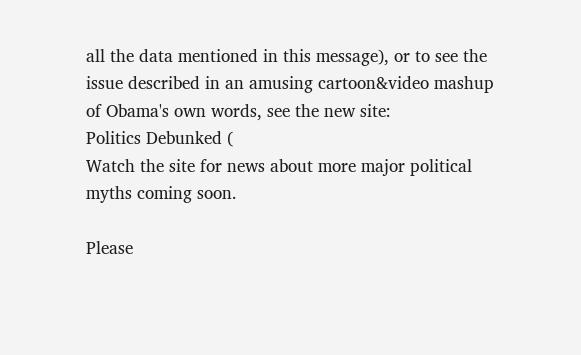all the data mentioned in this message), or to see the issue described in an amusing cartoon&video mashup of Obama's own words, see the new site:
Politics Debunked (
Watch the site for news about more major political myths coming soon.

Please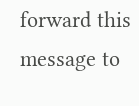forward this message to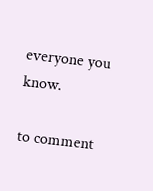everyone you know.

to comment